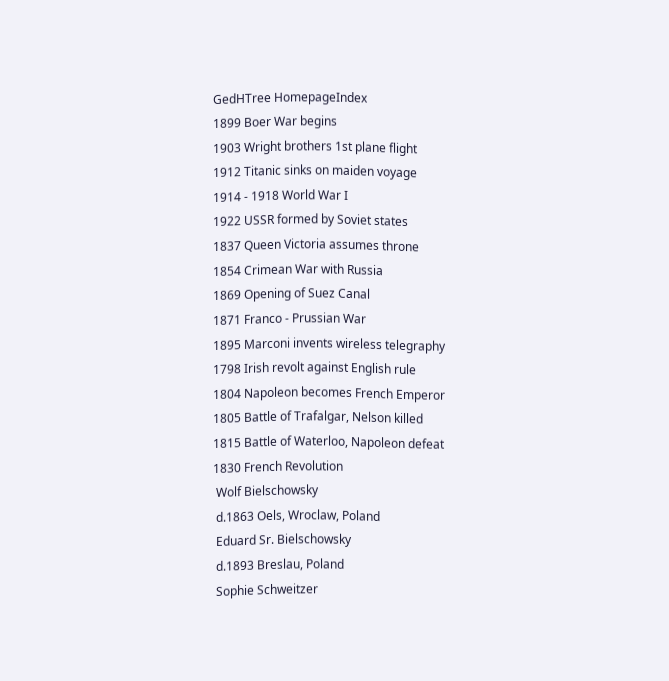GedHTree HomepageIndex
1899 Boer War begins
1903 Wright brothers 1st plane flight
1912 Titanic sinks on maiden voyage
1914 - 1918 World War I
1922 USSR formed by Soviet states
1837 Queen Victoria assumes throne
1854 Crimean War with Russia
1869 Opening of Suez Canal
1871 Franco - Prussian War
1895 Marconi invents wireless telegraphy
1798 Irish revolt against English rule
1804 Napoleon becomes French Emperor
1805 Battle of Trafalgar, Nelson killed
1815 Battle of Waterloo, Napoleon defeat
1830 French Revolution
 Wolf Bielschowsky
 d.1863 Oels, Wroclaw, Poland
 Eduard Sr. Bielschowsky
 d.1893 Breslau, Poland
 Sophie Schweitzer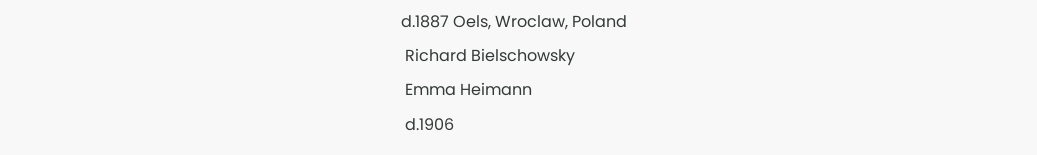d.1887 Oels, Wroclaw, Poland
 Richard Bielschowsky
 Emma Heimann
 d.1906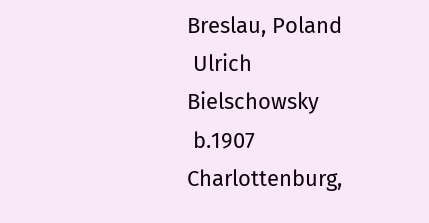Breslau, Poland
 Ulrich Bielschowsky
 b.1907 Charlottenburg,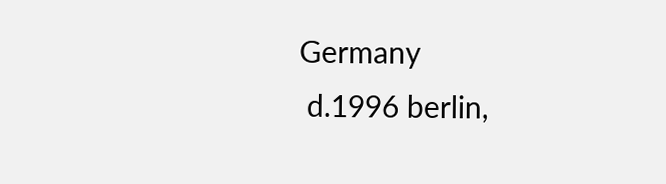Germany
 d.1996 berlin,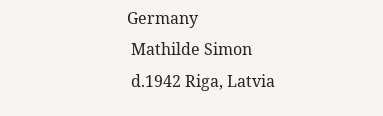Germany
 Mathilde Simon
 d.1942 Riga, Latvia